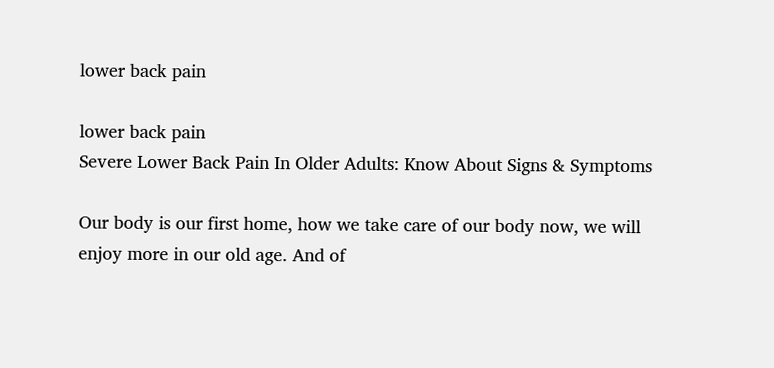lower back pain

lower back pain
Severe Lower Back Pain In Older Adults: Know About Signs & Symptoms

Our body is our first home, how we take care of our body now, we will enjoy more in our old age. And of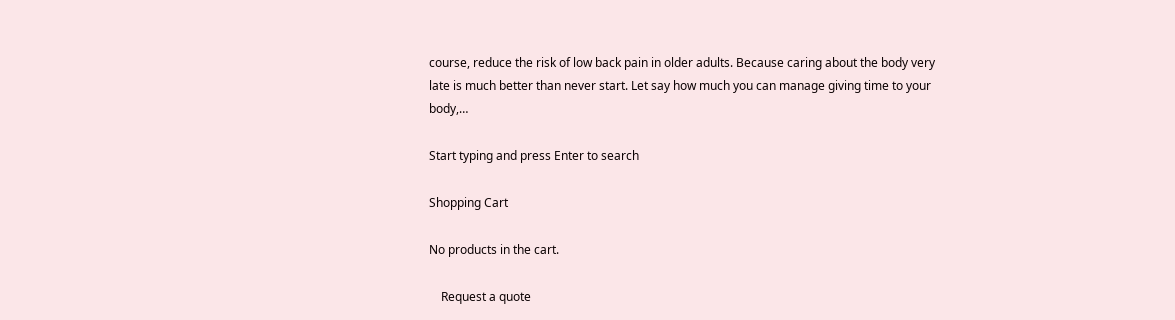course, reduce the risk of low back pain in older adults. Because caring about the body very late is much better than never start. Let say how much you can manage giving time to your body,…

Start typing and press Enter to search

Shopping Cart

No products in the cart.

    Request a quote